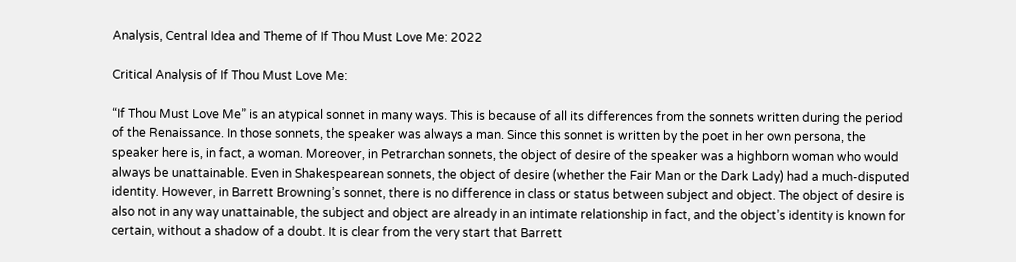Analysis, Central Idea and Theme of If Thou Must Love Me: 2022

Critical Analysis of If Thou Must Love Me:

“If Thou Must Love Me” is an atypical sonnet in many ways. This is because of all its differences from the sonnets written during the period of the Renaissance. In those sonnets, the speaker was always a man. Since this sonnet is written by the poet in her own persona, the speaker here is, in fact, a woman. Moreover, in Petrarchan sonnets, the object of desire of the speaker was a highborn woman who would always be unattainable. Even in Shakespearean sonnets, the object of desire (whether the Fair Man or the Dark Lady) had a much-disputed identity. However, in Barrett Browning’s sonnet, there is no difference in class or status between subject and object. The object of desire is also not in any way unattainable, the subject and object are already in an intimate relationship in fact, and the object’s identity is known for certain, without a shadow of a doubt. It is clear from the very start that Barrett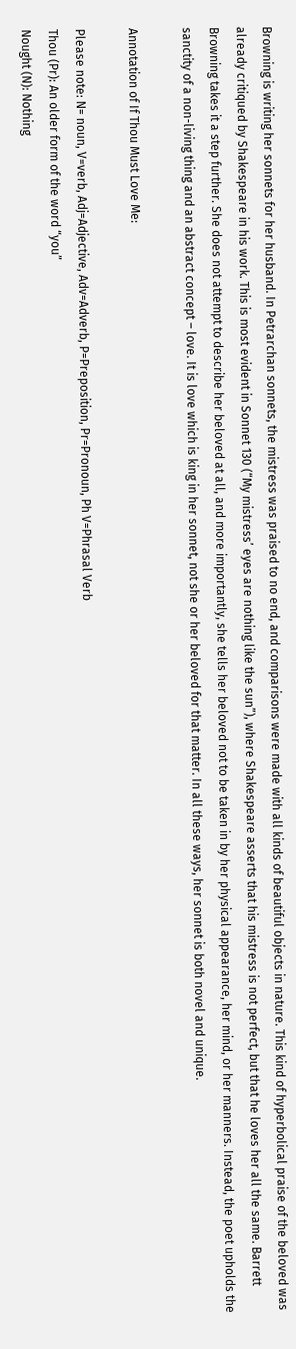Browning is writing her sonnets for her husband. In Petrarchan sonnets, the mistress was praised to no end, and comparisons were made with all kinds of beautiful objects in nature. This kind of hyperbolical praise of the beloved was already critiqued by Shakespeare in his work. This is most evident in Sonnet 130 (“My mistress’ eyes are nothing like the sun”), where Shakespeare asserts that his mistress is not perfect, but that he loves her all the same. Barrett Browning takes it a step further. She does not attempt to describe her beloved at all, and more importantly, she tells her beloved not to be taken in by her physical appearance, her mind, or her manners. Instead, the poet upholds the sanctity of a non-living thing and an abstract concept – love. It is love which is king in her sonnet, not she or her beloved for that matter. In all these ways, her sonnet is both novel and unique.

Annotation of If Thou Must Love Me:

Please note: N= noun, V=verb, Adj=Adjective, Adv=Adverb, P=Preposition, Pr=Pronoun, Ph V=Phrasal Verb
Thou (Pr): An older form of the word “you”
Nought (N): Nothing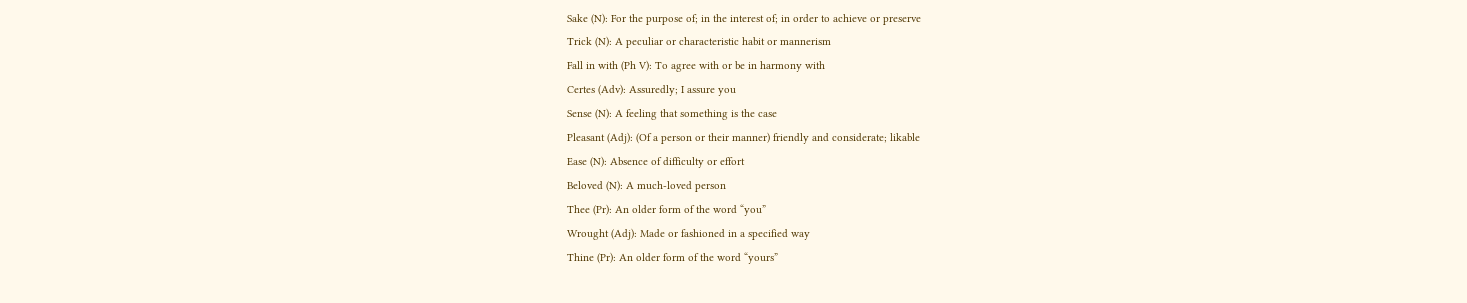Sake (N): For the purpose of; in the interest of; in order to achieve or preserve
Trick (N): A peculiar or characteristic habit or mannerism
Fall in with (Ph V): To agree with or be in harmony with
Certes (Adv): Assuredly; I assure you
Sense (N): A feeling that something is the case
Pleasant (Adj): (Of a person or their manner) friendly and considerate; likable
Ease (N): Absence of difficulty or effort
Beloved (N): A much-loved person
Thee (Pr): An older form of the word “you”
Wrought (Adj): Made or fashioned in a specified way
Thine (Pr): An older form of the word “yours”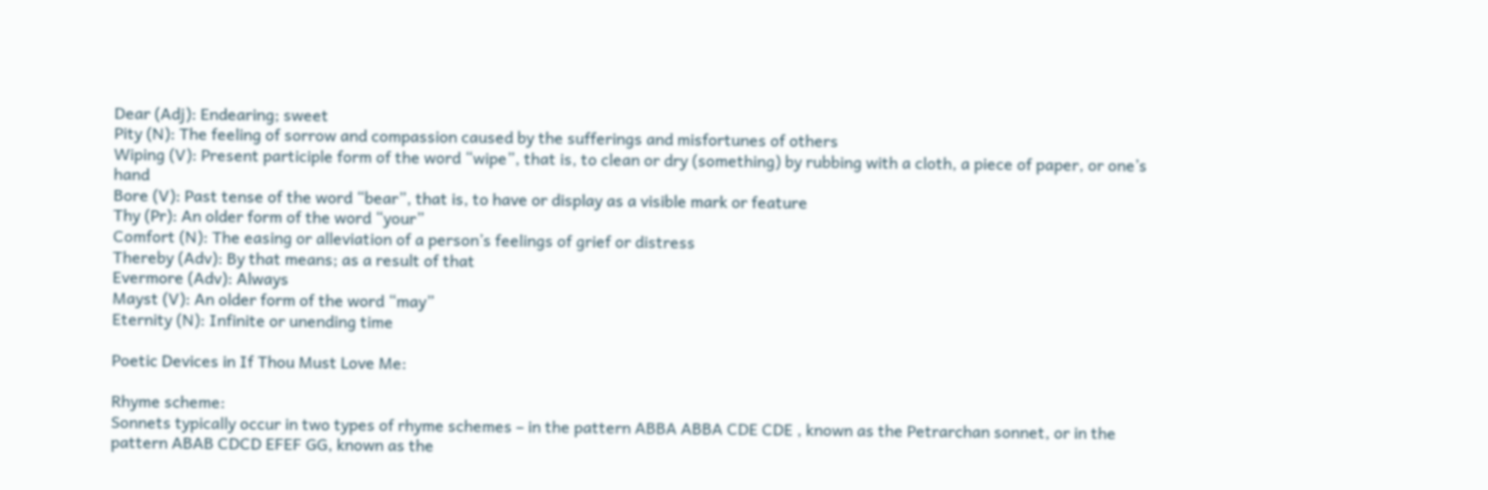Dear (Adj): Endearing; sweet
Pity (N): The feeling of sorrow and compassion caused by the sufferings and misfortunes of others
Wiping (V): Present participle form of the word “wipe”, that is, to clean or dry (something) by rubbing with a cloth, a piece of paper, or one’s hand
Bore (V): Past tense of the word “bear”, that is, to have or display as a visible mark or feature
Thy (Pr): An older form of the word “your”
Comfort (N): The easing or alleviation of a person’s feelings of grief or distress
Thereby (Adv): By that means; as a result of that
Evermore (Adv): Always
Mayst (V): An older form of the word “may”
Eternity (N): Infinite or unending time

Poetic Devices in If Thou Must Love Me:

Rhyme scheme:
Sonnets typically occur in two types of rhyme schemes – in the pattern ABBA ABBA CDE CDE , known as the Petrarchan sonnet, or in the pattern ABAB CDCD EFEF GG, known as the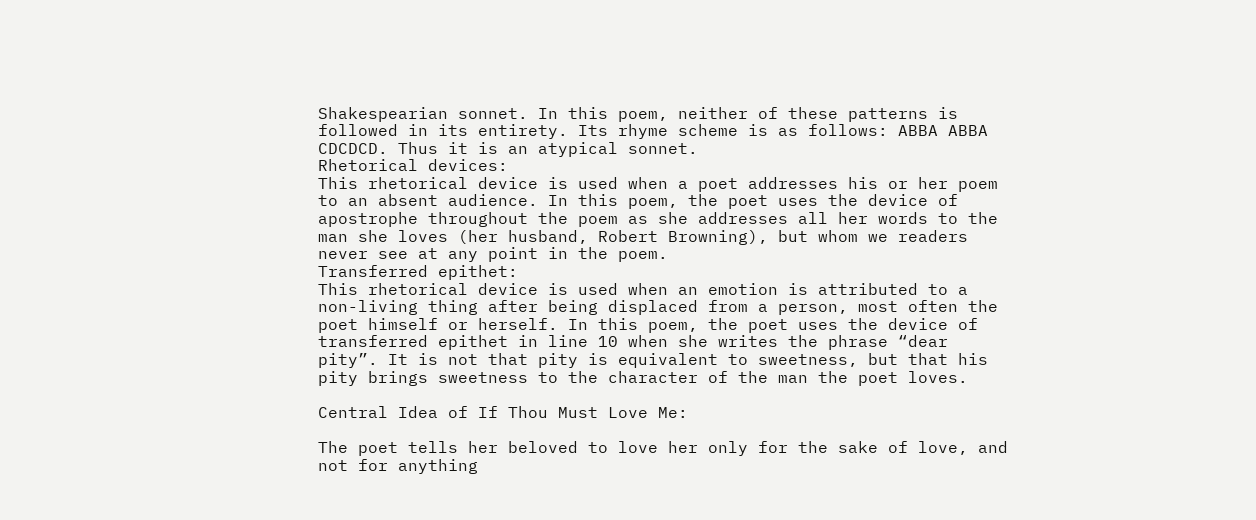Shakespearian sonnet. In this poem, neither of these patterns is followed in its entirety. Its rhyme scheme is as follows: ABBA ABBA CDCDCD. Thus it is an atypical sonnet.
Rhetorical devices:
This rhetorical device is used when a poet addresses his or her poem to an absent audience. In this poem, the poet uses the device of apostrophe throughout the poem as she addresses all her words to the man she loves (her husband, Robert Browning), but whom we readers never see at any point in the poem.
Transferred epithet:
This rhetorical device is used when an emotion is attributed to a non-living thing after being displaced from a person, most often the poet himself or herself. In this poem, the poet uses the device of transferred epithet in line 10 when she writes the phrase “dear pity”. It is not that pity is equivalent to sweetness, but that his pity brings sweetness to the character of the man the poet loves.

Central Idea of If Thou Must Love Me:

The poet tells her beloved to love her only for the sake of love, and not for anything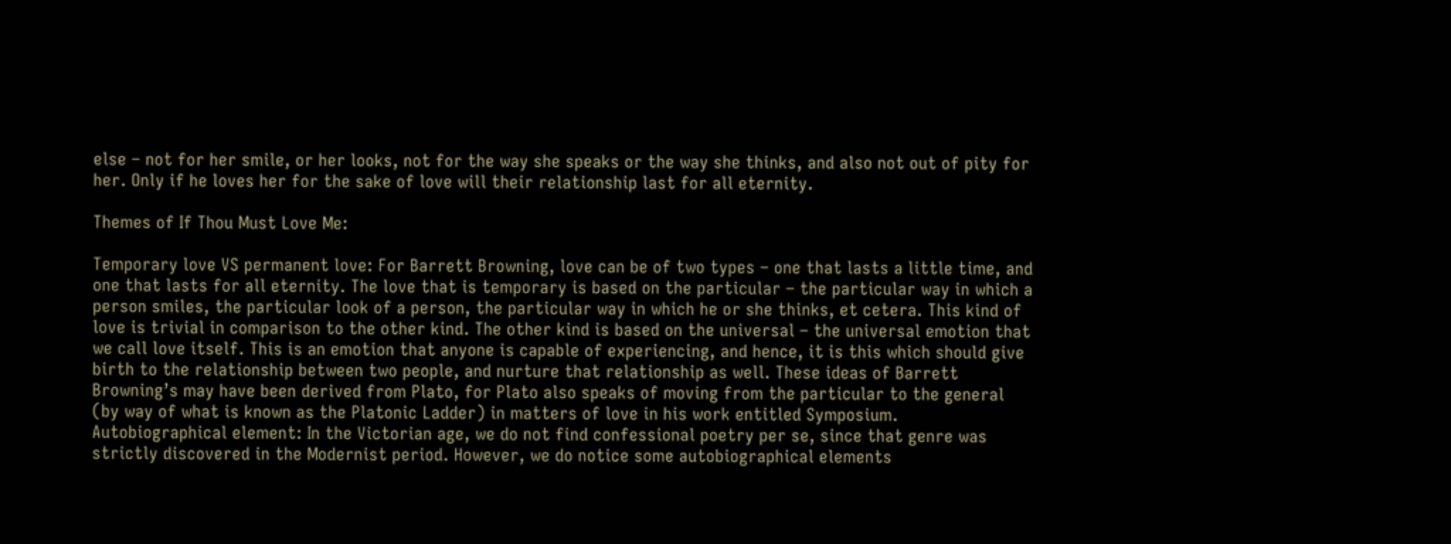else – not for her smile, or her looks, not for the way she speaks or the way she thinks, and also not out of pity for her. Only if he loves her for the sake of love will their relationship last for all eternity.

Themes of If Thou Must Love Me:

Temporary love VS permanent love: For Barrett Browning, love can be of two types – one that lasts a little time, and one that lasts for all eternity. The love that is temporary is based on the particular – the particular way in which a person smiles, the particular look of a person, the particular way in which he or she thinks, et cetera. This kind of love is trivial in comparison to the other kind. The other kind is based on the universal – the universal emotion that we call love itself. This is an emotion that anyone is capable of experiencing, and hence, it is this which should give birth to the relationship between two people, and nurture that relationship as well. These ideas of Barrett Browning’s may have been derived from Plato, for Plato also speaks of moving from the particular to the general (by way of what is known as the Platonic Ladder) in matters of love in his work entitled Symposium.
Autobiographical element: In the Victorian age, we do not find confessional poetry per se, since that genre was strictly discovered in the Modernist period. However, we do notice some autobiographical elements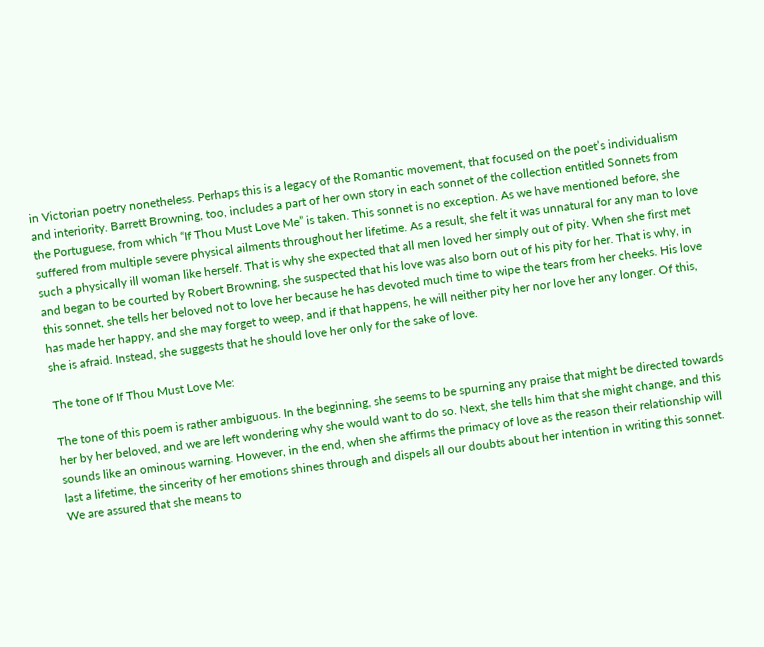in Victorian poetry nonetheless. Perhaps this is a legacy of the Romantic movement, that focused on the poet’s individualism and interiority. Barrett Browning, too, includes a part of her own story in each sonnet of the collection entitled Sonnets from the Portuguese, from which “If Thou Must Love Me” is taken. This sonnet is no exception. As we have mentioned before, she suffered from multiple severe physical ailments throughout her lifetime. As a result, she felt it was unnatural for any man to love such a physically ill woman like herself. That is why she expected that all men loved her simply out of pity. When she first met and began to be courted by Robert Browning, she suspected that his love was also born out of his pity for her. That is why, in this sonnet, she tells her beloved not to love her because he has devoted much time to wipe the tears from her cheeks. His love has made her happy, and she may forget to weep, and if that happens, he will neither pity her nor love her any longer. Of this, she is afraid. Instead, she suggests that he should love her only for the sake of love.

The tone of If Thou Must Love Me:

The tone of this poem is rather ambiguous. In the beginning, she seems to be spurning any praise that might be directed towards her by her beloved, and we are left wondering why she would want to do so. Next, she tells him that she might change, and this sounds like an ominous warning. However, in the end, when she affirms the primacy of love as the reason their relationship will last a lifetime, the sincerity of her emotions shines through and dispels all our doubts about her intention in writing this sonnet. We are assured that she means to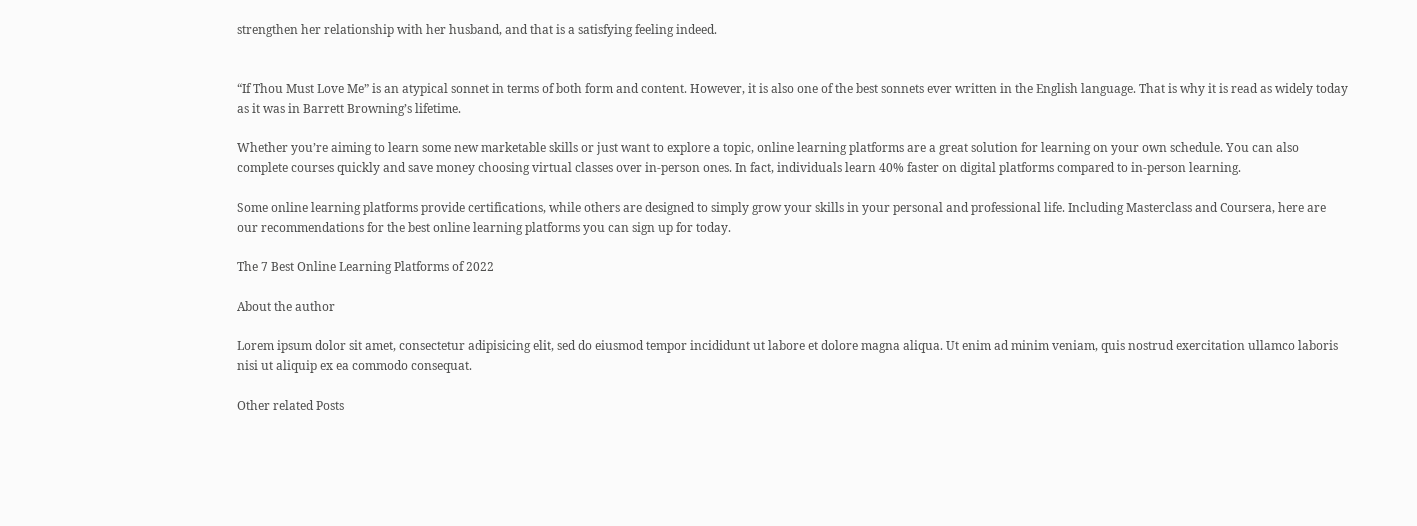strengthen her relationship with her husband, and that is a satisfying feeling indeed.


“If Thou Must Love Me” is an atypical sonnet in terms of both form and content. However, it is also one of the best sonnets ever written in the English language. That is why it is read as widely today as it was in Barrett Browning’s lifetime.

Whether you’re aiming to learn some new marketable skills or just want to explore a topic, online learning platforms are a great solution for learning on your own schedule. You can also complete courses quickly and save money choosing virtual classes over in-person ones. In fact, individuals learn 40% faster on digital platforms compared to in-person learning.

Some online learning platforms provide certifications, while others are designed to simply grow your skills in your personal and professional life. Including Masterclass and Coursera, here are our recommendations for the best online learning platforms you can sign up for today.

The 7 Best Online Learning Platforms of 2022

About the author

Lorem ipsum dolor sit amet, consectetur adipisicing elit, sed do eiusmod tempor incididunt ut labore et dolore magna aliqua. Ut enim ad minim veniam, quis nostrud exercitation ullamco laboris nisi ut aliquip ex ea commodo consequat.

Other related Posts